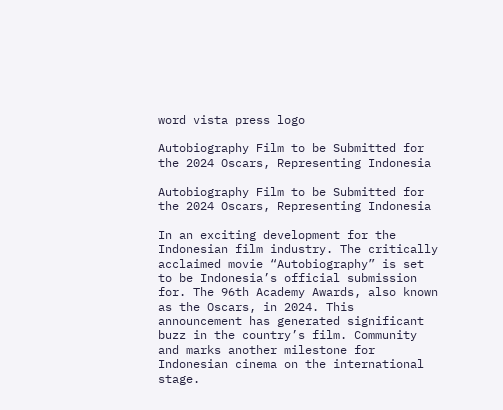word vista press logo

Autobiography Film to be Submitted for the 2024 Oscars, Representing Indonesia

Autobiography Film to be Submitted for the 2024 Oscars, Representing Indonesia

In an exciting development for the Indonesian film industry. The critically acclaimed movie “Autobiography” is set to be Indonesia’s official submission for. The 96th Academy Awards, also known as the Oscars, in 2024. This announcement has generated significant buzz in the country’s film. Community and marks another milestone for Indonesian cinema on the international stage.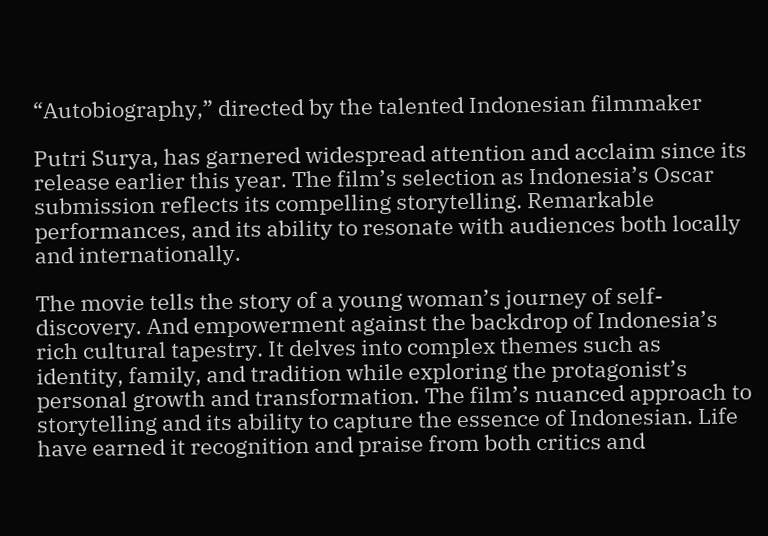“Autobiography,” directed by the talented Indonesian filmmaker

Putri Surya, has garnered widespread attention and acclaim since its release earlier this year. The film’s selection as Indonesia’s Oscar submission reflects its compelling storytelling. Remarkable performances, and its ability to resonate with audiences both locally and internationally.

The movie tells the story of a young woman’s journey of self-discovery. And empowerment against the backdrop of Indonesia’s rich cultural tapestry. It delves into complex themes such as identity, family, and tradition while exploring the protagonist’s personal growth and transformation. The film’s nuanced approach to storytelling and its ability to capture the essence of Indonesian. Life have earned it recognition and praise from both critics and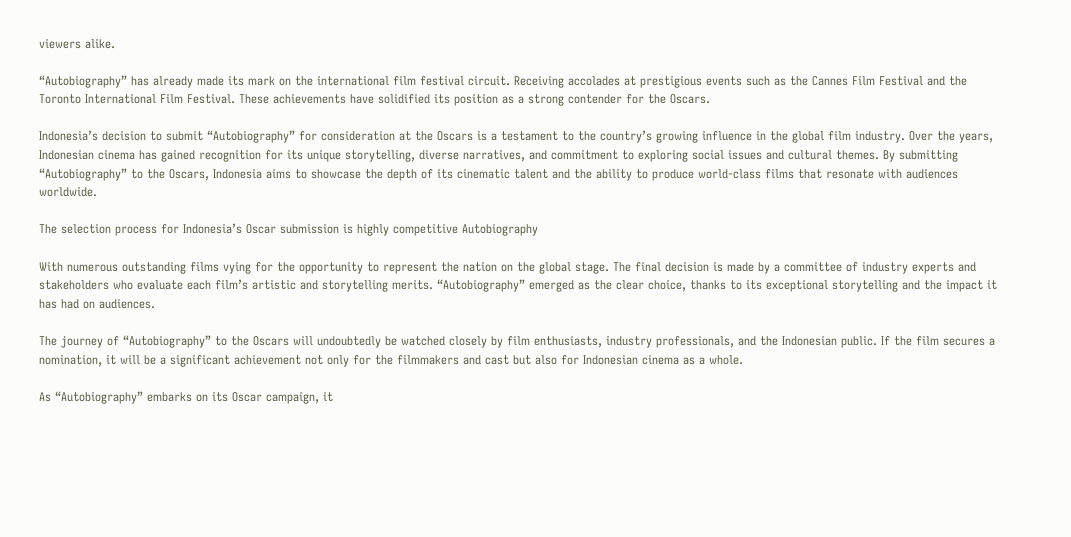viewers alike.

“Autobiography” has already made its mark on the international film festival circuit. Receiving accolades at prestigious events such as the Cannes Film Festival and the Toronto International Film Festival. These achievements have solidified its position as a strong contender for the Oscars.

Indonesia’s decision to submit “Autobiography” for consideration at the Oscars is a testament to the country’s growing influence in the global film industry. Over the years, Indonesian cinema has gained recognition for its unique storytelling, diverse narratives, and commitment to exploring social issues and cultural themes. By submitting “Autobiography” to the Oscars, Indonesia aims to showcase the depth of its cinematic talent and the ability to produce world-class films that resonate with audiences worldwide.

The selection process for Indonesia’s Oscar submission is highly competitive Autobiography

With numerous outstanding films vying for the opportunity to represent the nation on the global stage. The final decision is made by a committee of industry experts and stakeholders who evaluate each film’s artistic and storytelling merits. “Autobiography” emerged as the clear choice, thanks to its exceptional storytelling and the impact it has had on audiences.

The journey of “Autobiography” to the Oscars will undoubtedly be watched closely by film enthusiasts, industry professionals, and the Indonesian public. If the film secures a nomination, it will be a significant achievement not only for the filmmakers and cast but also for Indonesian cinema as a whole.

As “Autobiography” embarks on its Oscar campaign, it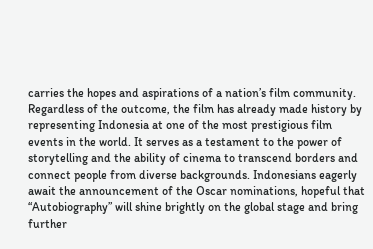carries the hopes and aspirations of a nation’s film community. Regardless of the outcome, the film has already made history by representing Indonesia at one of the most prestigious film events in the world. It serves as a testament to the power of storytelling and the ability of cinema to transcend borders and connect people from diverse backgrounds. Indonesians eagerly await the announcement of the Oscar nominations, hopeful that “Autobiography” will shine brightly on the global stage and bring further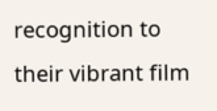recognition to their vibrant film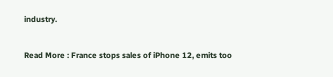industry.

Read More : France stops sales of iPhone 12, emits too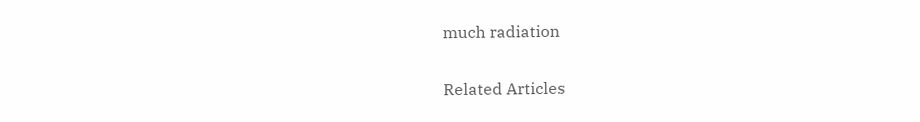much radiation

Related Articles